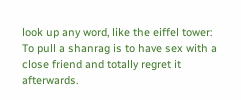look up any word, like the eiffel tower:
To pull a shanrag is to have sex with a close friend and totally regret it afterwards.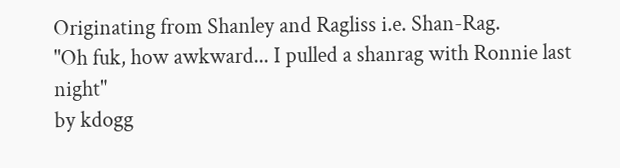Originating from Shanley and Ragliss i.e. Shan-Rag.
"Oh fuk, how awkward... I pulled a shanrag with Ronnie last night"
by kdogg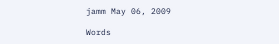jamm May 06, 2009

Words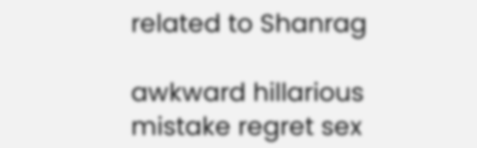related to Shanrag

awkward hillarious mistake regret sex